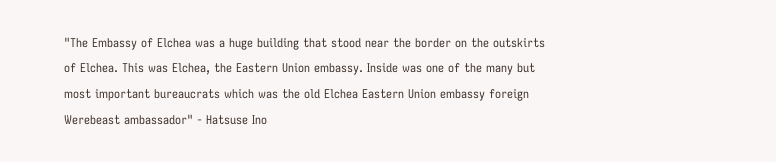"The Embassy of Elchea was a huge building that stood near the border on the outskirts of Elchea. This was Elchea, the Eastern Union embassy. Inside was one of the many but most important bureaucrats which was the old Elchea Eastern Union embassy foreign Werebeast ambassador" - Hatsuse Ino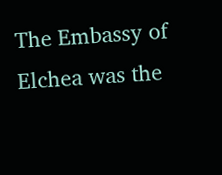The Embassy of Elchea was the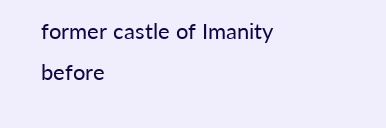former castle of Imanity before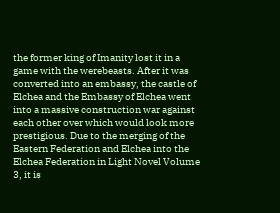the former king of Imanity lost it in a game with the werebeasts. After it was converted into an embassy, the castle of Elchea and the Embassy of Elchea went into a massive construction war against each other over which would look more prestigious. Due to the merging of the Eastern Federation and Elchea into the Elchea Federation in Light Novel Volume 3, it is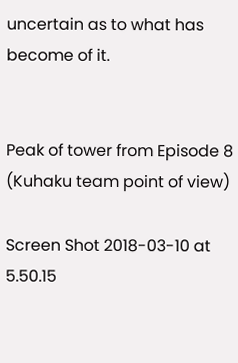uncertain as to what has become of it.


Peak of tower from Episode 8 (Kuhaku team point of view)

Screen Shot 2018-03-10 at 5.50.15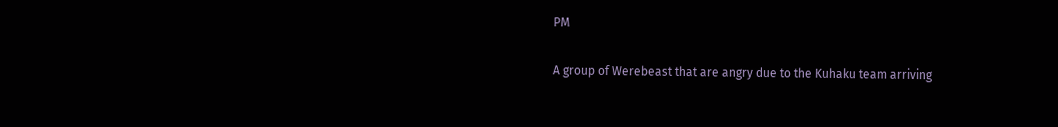PM

A group of Werebeast that are angry due to the Kuhaku team arriving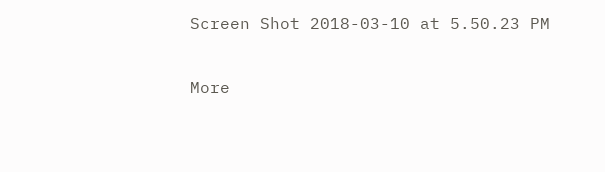Screen Shot 2018-03-10 at 5.50.23 PM

More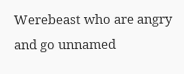Werebeast who are angry and go unnamed